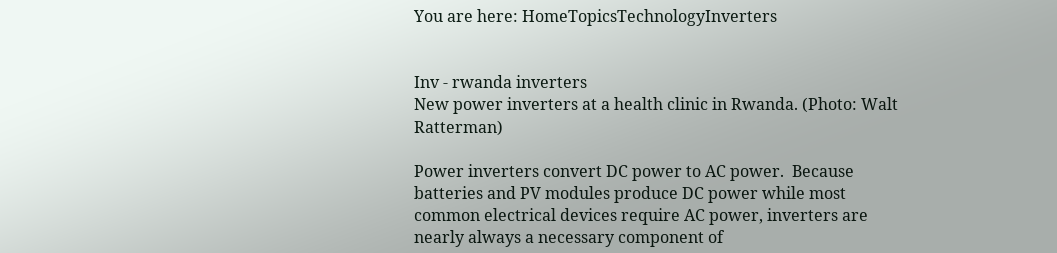You are here: HomeTopicsTechnologyInverters


Inv - rwanda inverters
New power inverters at a health clinic in Rwanda. (Photo: Walt Ratterman)

Power inverters convert DC power to AC power.  Because batteries and PV modules produce DC power while most common electrical devices require AC power, inverters are nearly always a necessary component of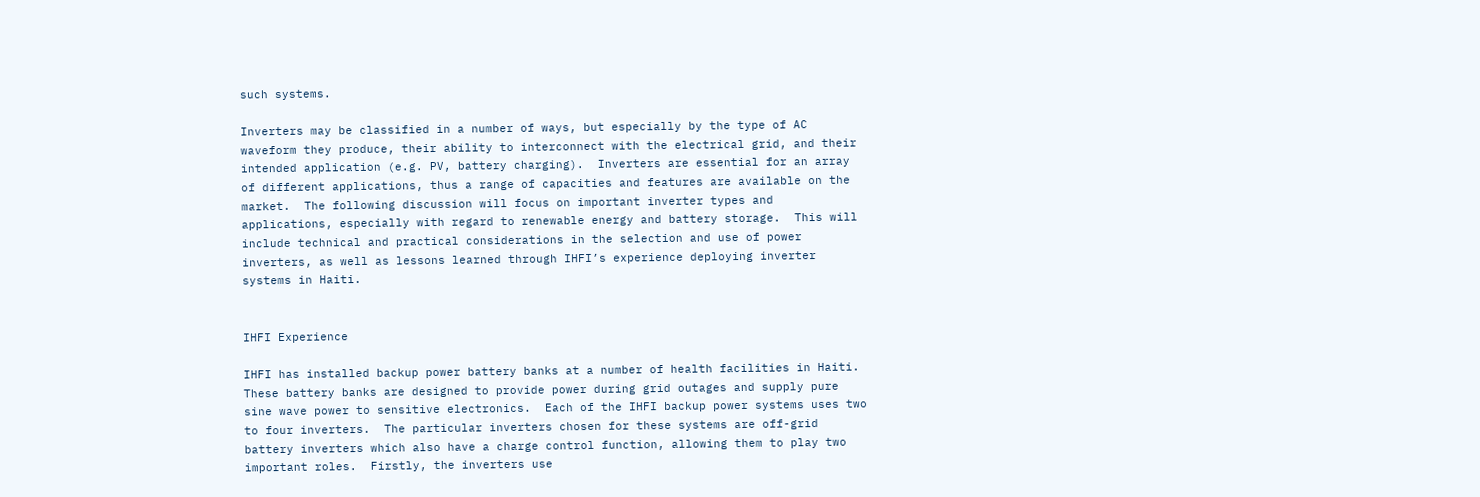such systems.

Inverters may be classified in a number of ways, but especially by the type of AC waveform they produce, their ability to interconnect with the electrical grid, and their intended application (e.g. PV, battery charging).  Inverters are essential for an array of different applications, thus a range of capacities and features are available on the market.  The following discussion will focus on important inverter types and applications, especially with regard to renewable energy and battery storage.  This will include technical and practical considerations in the selection and use of power inverters, as well as lessons learned through IHFI’s experience deploying inverter systems in Haiti.


IHFI Experience

IHFI has installed backup power battery banks at a number of health facilities in Haiti.  These battery banks are designed to provide power during grid outages and supply pure sine wave power to sensitive electronics.  Each of the IHFI backup power systems uses two to four inverters.  The particular inverters chosen for these systems are off-grid battery inverters which also have a charge control function, allowing them to play two important roles.  Firstly, the inverters use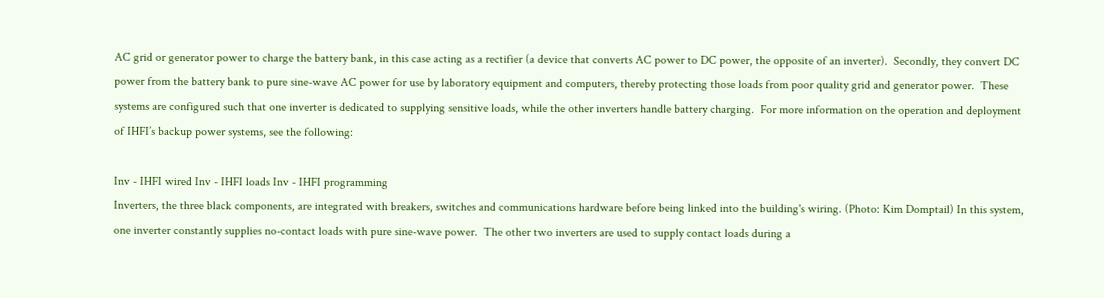AC grid or generator power to charge the battery bank, in this case acting as a rectifier (a device that converts AC power to DC power, the opposite of an inverter).  Secondly, they convert DC power from the battery bank to pure sine-wave AC power for use by laboratory equipment and computers, thereby protecting those loads from poor quality grid and generator power.  These systems are configured such that one inverter is dedicated to supplying sensitive loads, while the other inverters handle battery charging.  For more information on the operation and deployment of IHFI’s backup power systems, see the following:

Inv - IHFI wired Inv - IHFI loads Inv - IHFI programming
Inverters, the three black components, are integrated with breakers, switches and communications hardware before being linked into the building's wiring. (Photo: Kim Domptail) In this system, one inverter constantly supplies no-contact loads with pure sine-wave power.  The other two inverters are used to supply contact loads during a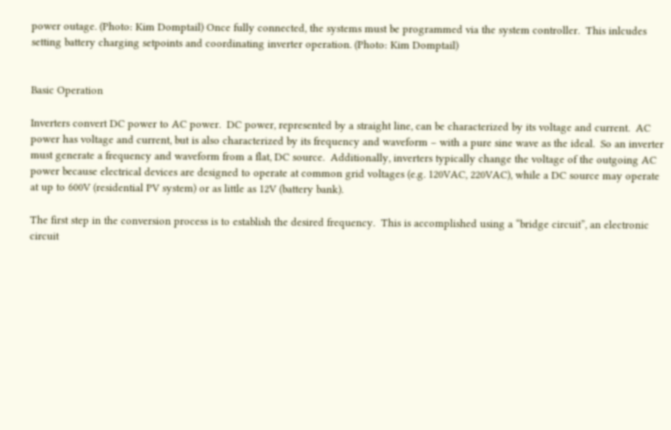power outage. (Photo: Kim Domptail) Once fully connected, the systems must be programmed via the system controller.  This inlcudes setting battery charging setpoints and coordinating inverter operation. (Photo: Kim Domptail)


Basic Operation

Inverters convert DC power to AC power.  DC power, represented by a straight line, can be characterized by its voltage and current.  AC power has voltage and current, but is also characterized by its frequency and waveform – with a pure sine wave as the ideal.  So an inverter must generate a frequency and waveform from a flat, DC source.  Additionally, inverters typically change the voltage of the outgoing AC power because electrical devices are designed to operate at common grid voltages (e.g. 120VAC, 220VAC), while a DC source may operate at up to 600V (residential PV system) or as little as 12V (battery bank).

The first step in the conversion process is to establish the desired frequency.  This is accomplished using a “bridge circuit”, an electronic circuit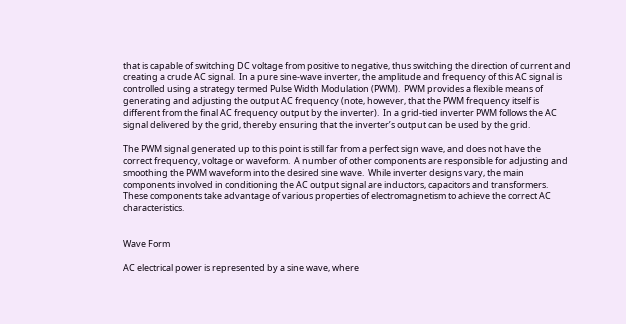that is capable of switching DC voltage from positive to negative, thus switching the direction of current and creating a crude AC signal.  In a pure sine-wave inverter, the amplitude and frequency of this AC signal is controlled using a strategy termed Pulse Width Modulation (PWM).  PWM provides a flexible means of generating and adjusting the output AC frequency (note, however, that the PWM frequency itself is different from the final AC frequency output by the inverter).  In a grid-tied inverter PWM follows the AC signal delivered by the grid, thereby ensuring that the inverter’s output can be used by the grid.

The PWM signal generated up to this point is still far from a perfect sign wave, and does not have the correct frequency, voltage or waveform.  A number of other components are responsible for adjusting and smoothing the PWM waveform into the desired sine wave.  While inverter designs vary, the main components involved in conditioning the AC output signal are inductors, capacitors and transformers.  These components take advantage of various properties of electromagnetism to achieve the correct AC characteristics.


Wave Form

AC electrical power is represented by a sine wave, where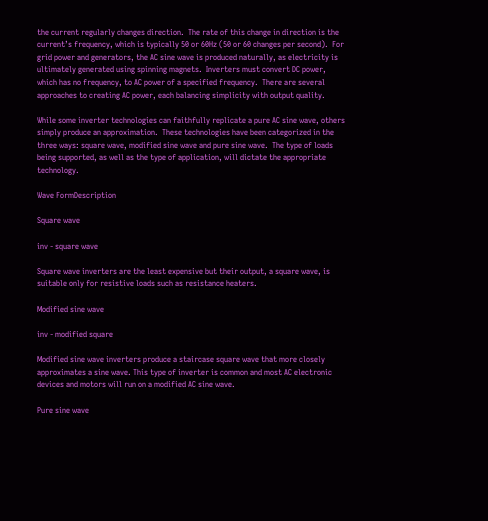the current regularly changes direction.  The rate of this change in direction is the current’s frequency, which is typically 50 or 60Hz (50 or 60 changes per second).  For grid power and generators, the AC sine wave is produced naturally, as electricity is ultimately generated using spinning magnets.  Inverters must convert DC power, which has no frequency, to AC power of a specified frequency.  There are several approaches to creating AC power, each balancing simplicity with output quality.

While some inverter technologies can faithfully replicate a pure AC sine wave, others simply produce an approximation.  These technologies have been categorized in the three ways: square wave, modified sine wave and pure sine wave.  The type of loads being supported, as well as the type of application, will dictate the appropriate technology.

Wave FormDescription

Square wave

inv - square wave

Square wave inverters are the least expensive but their output, a square wave, is suitable only for resistive loads such as resistance heaters.

Modified sine wave

inv - modified square

Modified sine wave inverters produce a staircase square wave that more closely approximates a sine wave. This type of inverter is common and most AC electronic devices and motors will run on a modified AC sine wave.

Pure sine wave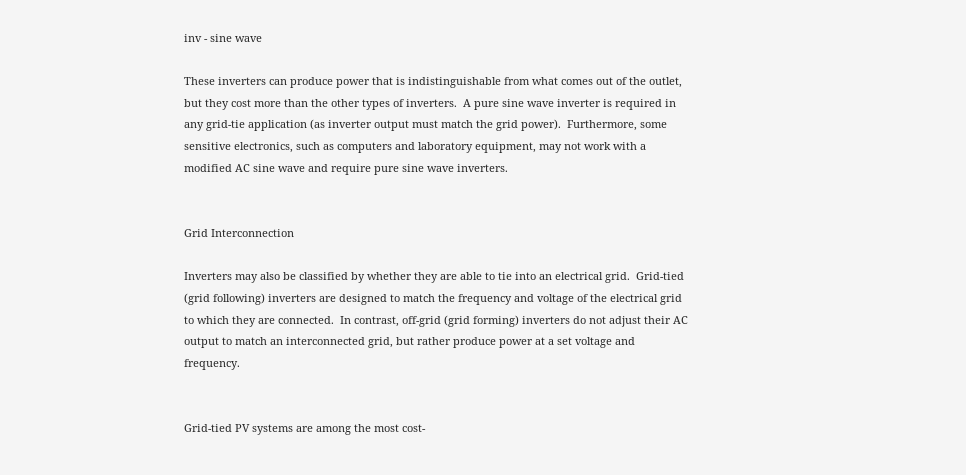inv - sine wave

These inverters can produce power that is indistinguishable from what comes out of the outlet, but they cost more than the other types of inverters.  A pure sine wave inverter is required in any grid-tie application (as inverter output must match the grid power).  Furthermore, some sensitive electronics, such as computers and laboratory equipment, may not work with a modified AC sine wave and require pure sine wave inverters.


Grid Interconnection

Inverters may also be classified by whether they are able to tie into an electrical grid.  Grid-tied (grid following) inverters are designed to match the frequency and voltage of the electrical grid to which they are connected.  In contrast, off-grid (grid forming) inverters do not adjust their AC output to match an interconnected grid, but rather produce power at a set voltage and frequency.


Grid-tied PV systems are among the most cost-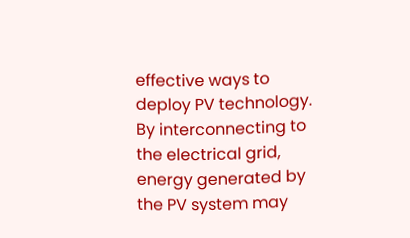effective ways to deploy PV technology.  By interconnecting to the electrical grid, energy generated by the PV system may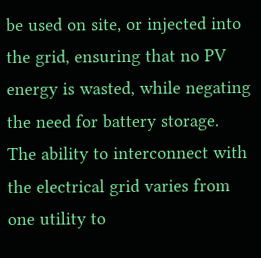be used on site, or injected into the grid, ensuring that no PV energy is wasted, while negating the need for battery storage.  The ability to interconnect with the electrical grid varies from one utility to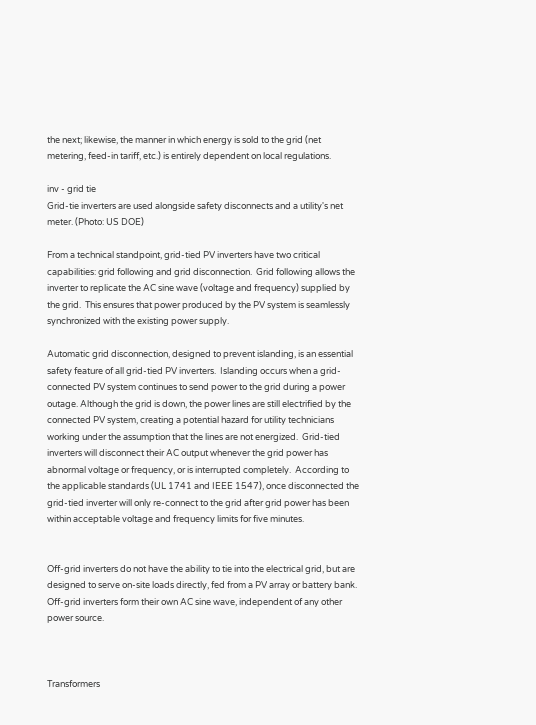the next; likewise, the manner in which energy is sold to the grid (net metering, feed-in tariff, etc.) is entirely dependent on local regulations.

inv - grid tie
Grid-tie inverters are used alongside safety disconnects and a utility's net meter. (Photo: US DOE)

From a technical standpoint, grid-tied PV inverters have two critical capabilities: grid following and grid disconnection.  Grid following allows the inverter to replicate the AC sine wave (voltage and frequency) supplied by the grid.  This ensures that power produced by the PV system is seamlessly synchronized with the existing power supply.

Automatic grid disconnection, designed to prevent islanding, is an essential safety feature of all grid-tied PV inverters.  Islanding occurs when a grid-connected PV system continues to send power to the grid during a power outage. Although the grid is down, the power lines are still electrified by the connected PV system, creating a potential hazard for utility technicians working under the assumption that the lines are not energized.  Grid-tied inverters will disconnect their AC output whenever the grid power has abnormal voltage or frequency, or is interrupted completely.  According to the applicable standards (UL 1741 and IEEE 1547), once disconnected the grid-tied inverter will only re-connect to the grid after grid power has been within acceptable voltage and frequency limits for five minutes.


Off-grid inverters do not have the ability to tie into the electrical grid, but are designed to serve on-site loads directly, fed from a PV array or battery bank.  Off-grid inverters form their own AC sine wave, independent of any other power source.



Transformers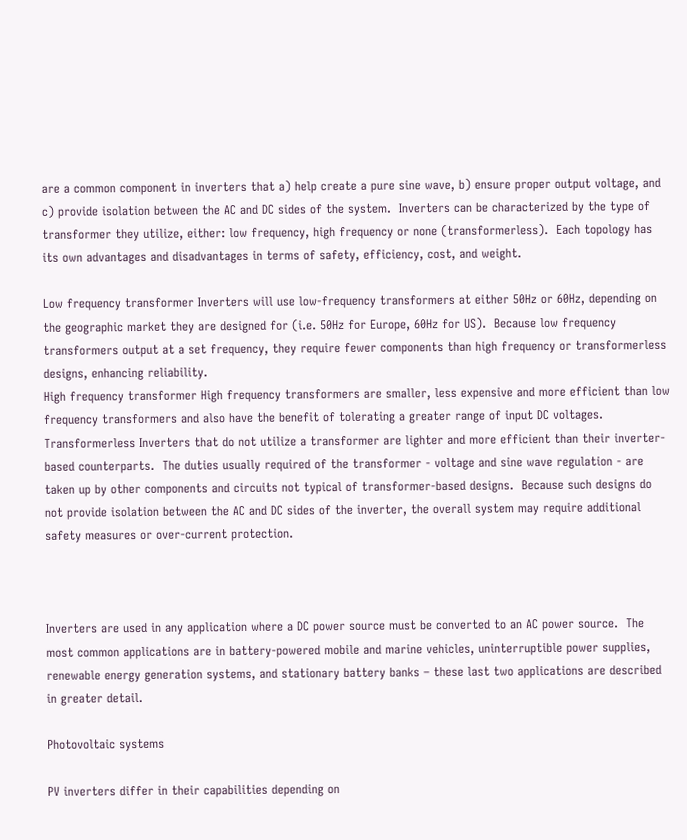are a common component in inverters that a) help create a pure sine wave, b) ensure proper output voltage, and c) provide isolation between the AC and DC sides of the system.  Inverters can be characterized by the type of transformer they utilize, either: low frequency, high frequency or none (transformerless).  Each topology has its own advantages and disadvantages in terms of safety, efficiency, cost, and weight.

Low frequency transformer Inverters will use low-frequency transformers at either 50Hz or 60Hz, depending on the geographic market they are designed for (i.e. 50Hz for Europe, 60Hz for US).  Because low frequency transformers output at a set frequency, they require fewer components than high frequency or transformerless designs, enhancing reliability.
High frequency transformer High frequency transformers are smaller, less expensive and more efficient than low frequency transformers and also have the benefit of tolerating a greater range of input DC voltages.
Transformerless Inverters that do not utilize a transformer are lighter and more efficient than their inverter-based counterparts.  The duties usually required of the transformer - voltage and sine wave regulation - are taken up by other components and circuits not typical of transformer-based designs.  Because such designs do not provide isolation between the AC and DC sides of the inverter, the overall system may require additional safety measures or over-current protection.



Inverters are used in any application where a DC power source must be converted to an AC power source.  The most common applications are in battery-powered mobile and marine vehicles, uninterruptible power supplies, renewable energy generation systems, and stationary battery banks – these last two applications are described in greater detail.

Photovoltaic systems

PV inverters differ in their capabilities depending on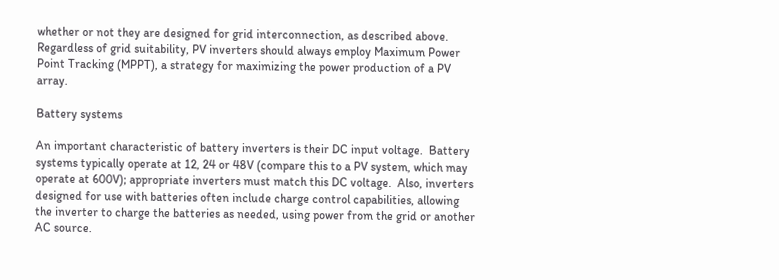whether or not they are designed for grid interconnection, as described above.  Regardless of grid suitability, PV inverters should always employ Maximum Power Point Tracking (MPPT), a strategy for maximizing the power production of a PV array.

Battery systems

An important characteristic of battery inverters is their DC input voltage.  Battery systems typically operate at 12, 24 or 48V (compare this to a PV system, which may operate at 600V); appropriate inverters must match this DC voltage.  Also, inverters designed for use with batteries often include charge control capabilities, allowing the inverter to charge the batteries as needed, using power from the grid or another AC source.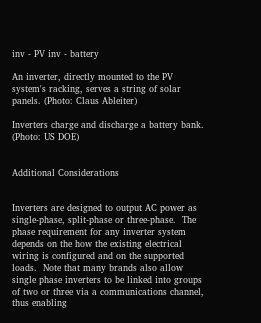inv - PV inv - battery

An inverter, directly mounted to the PV system's racking, serves a string of solar panels. (Photo: Claus Ableiter)

Inverters charge and discharge a battery bank. (Photo: US DOE)


Additional Considerations


Inverters are designed to output AC power as single-phase, split-phase or three-phase.  The phase requirement for any inverter system depends on the how the existing electrical wiring is configured and on the supported loads.  Note that many brands also allow single phase inverters to be linked into groups of two or three via a communications channel, thus enabling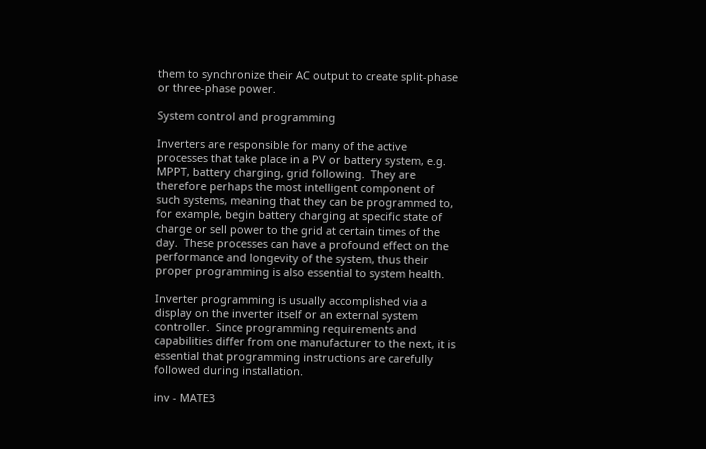them to synchronize their AC output to create split-phase or three-phase power.

System control and programming

Inverters are responsible for many of the active processes that take place in a PV or battery system, e.g. MPPT, battery charging, grid following.  They are therefore perhaps the most intelligent component of such systems, meaning that they can be programmed to, for example, begin battery charging at specific state of charge or sell power to the grid at certain times of the day.  These processes can have a profound effect on the performance and longevity of the system, thus their proper programming is also essential to system health.

Inverter programming is usually accomplished via a display on the inverter itself or an external system controller.  Since programming requirements and capabilities differ from one manufacturer to the next, it is essential that programming instructions are carefully followed during installation.

inv - MATE3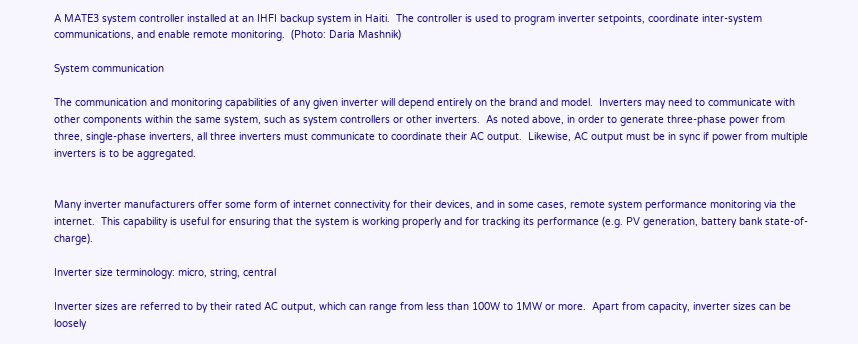A MATE3 system controller installed at an IHFI backup system in Haiti.  The controller is used to program inverter setpoints, coordinate inter-system communications, and enable remote monitoring.  (Photo: Daria Mashnik)

System communication

The communication and monitoring capabilities of any given inverter will depend entirely on the brand and model.  Inverters may need to communicate with other components within the same system, such as system controllers or other inverters.  As noted above, in order to generate three-phase power from three, single-phase inverters, all three inverters must communicate to coordinate their AC output.  Likewise, AC output must be in sync if power from multiple inverters is to be aggregated.


Many inverter manufacturers offer some form of internet connectivity for their devices, and in some cases, remote system performance monitoring via the internet.  This capability is useful for ensuring that the system is working properly and for tracking its performance (e.g. PV generation, battery bank state-of-charge).

Inverter size terminology: micro, string, central

Inverter sizes are referred to by their rated AC output, which can range from less than 100W to 1MW or more.  Apart from capacity, inverter sizes can be loosely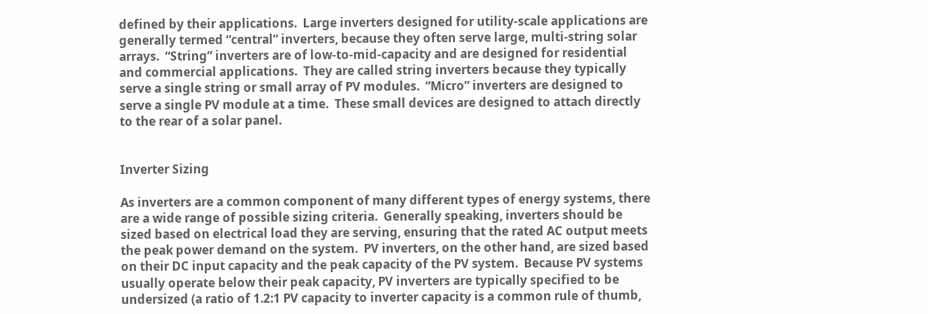defined by their applications.  Large inverters designed for utility-scale applications are generally termed “central” inverters, because they often serve large, multi-string solar arrays.  “String” inverters are of low-to-mid-capacity and are designed for residential and commercial applications.  They are called string inverters because they typically serve a single string or small array of PV modules.  “Micro” inverters are designed to serve a single PV module at a time.  These small devices are designed to attach directly to the rear of a solar panel.


Inverter Sizing

As inverters are a common component of many different types of energy systems, there are a wide range of possible sizing criteria.  Generally speaking, inverters should be sized based on electrical load they are serving, ensuring that the rated AC output meets the peak power demand on the system.  PV inverters, on the other hand, are sized based on their DC input capacity and the peak capacity of the PV system.  Because PV systems usually operate below their peak capacity, PV inverters are typically specified to be undersized (a ratio of 1.2:1 PV capacity to inverter capacity is a common rule of thumb,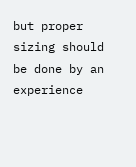but proper sizing should be done by an experience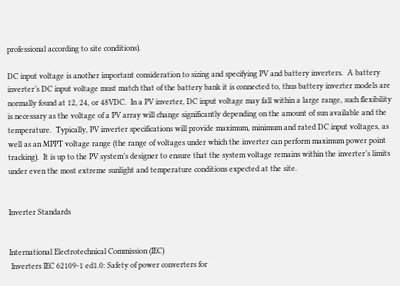professional according to site conditions).

DC input voltage is another important consideration to sizing and specifying PV and battery inverters.  A battery inverter’s DC input voltage must match that of the battery bank it is connected to, thus battery inverter models are normally found at 12, 24, or 48VDC.  In a PV inverter, DC input voltage may fall within a large range, such flexibility is necessary as the voltage of a PV array will change significantly depending on the amount of sun available and the temperature.  Typically, PV inverter specifications will provide maximum, minimum and rated DC input voltages, as well as an MPPT voltage range (the range of voltages under which the inverter can perform maximum power point tracking).  It is up to the PV system’s designer to ensure that the system voltage remains within the inverter’s limits under even the most extreme sunlight and temperature conditions expected at the site.


Inverter Standards


International Electrotechnical Commission (IEC)
 Inverters IEC 62109-1 ed1.0: Safety of power converters for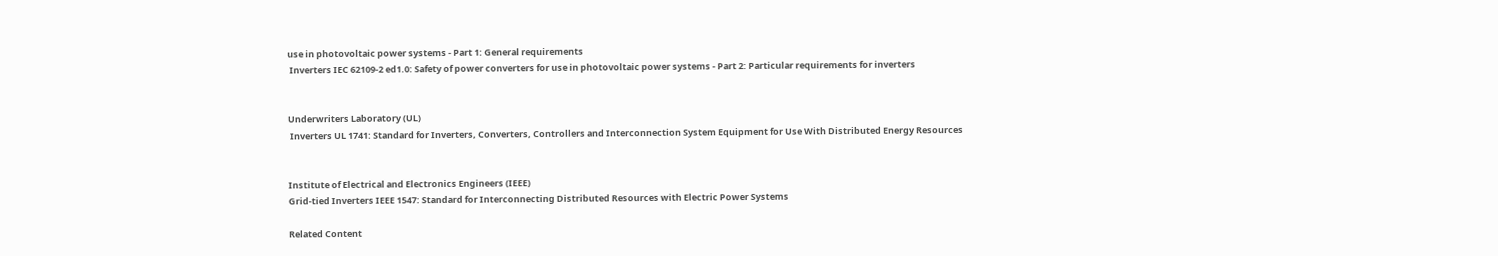use in photovoltaic power systems - Part 1: General requirements
 Inverters IEC 62109-2 ed1.0: Safety of power converters for use in photovoltaic power systems - Part 2: Particular requirements for inverters


Underwriters Laboratory (UL)
 Inverters UL 1741: Standard for Inverters, Converters, Controllers and Interconnection System Equipment for Use With Distributed Energy Resources


Institute of Electrical and Electronics Engineers (IEEE)
Grid-tied Inverters IEEE 1547: Standard for Interconnecting Distributed Resources with Electric Power Systems

Related Content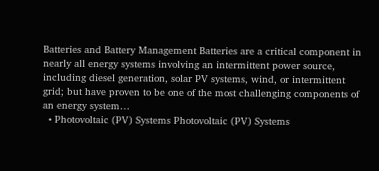Batteries and Battery Management Batteries are a critical component in nearly all energy systems involving an intermittent power source, including diesel generation, solar PV systems, wind, or intermittent grid; but have proven to be one of the most challenging components of an energy system…
  • Photovoltaic (PV) Systems Photovoltaic (PV) Systems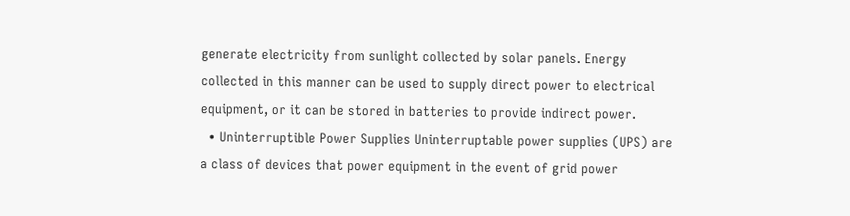generate electricity from sunlight collected by solar panels. Energy collected in this manner can be used to supply direct power to electrical equipment, or it can be stored in batteries to provide indirect power.
  • Uninterruptible Power Supplies Uninterruptable power supplies (UPS) are a class of devices that power equipment in the event of grid power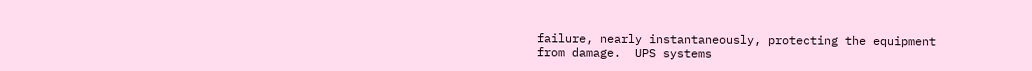failure, nearly instantaneously, protecting the equipment from damage.  UPS systems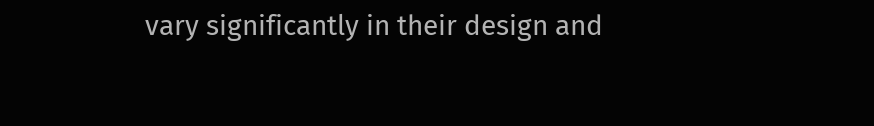vary significantly in their design and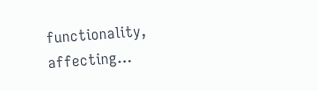functionality, affecting…